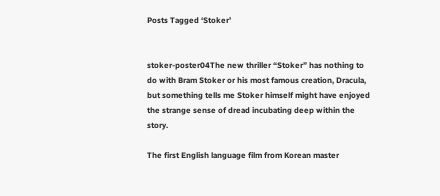Posts Tagged ‘Stoker’


stoker-poster04The new thriller “Stoker” has nothing to do with Bram Stoker or his most famous creation, Dracula, but something tells me Stoker himself might have enjoyed the strange sense of dread incubating deep within the story.

The first English language film from Korean master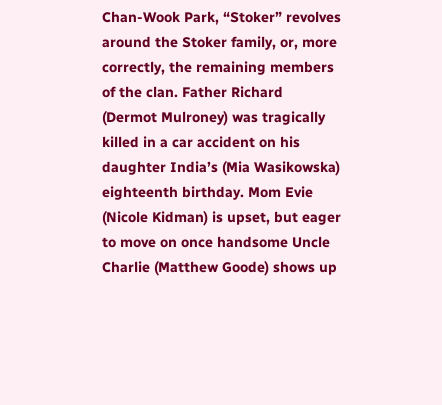Chan-Wook Park, “Stoker” revolves around the Stoker family, or, more correctly, the remaining members of the clan. Father Richard (Dermot Mulroney) was tragically killed in a car accident on his daughter India’s (Mia Wasikowska) eighteenth birthday. Mom Evie (Nicole Kidman) is upset, but eager to move on once handsome Uncle Charlie (Matthew Goode) shows up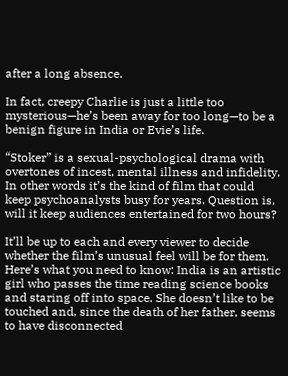after a long absence.

In fact, creepy Charlie is just a little too mysterious—he’s been away for too long—to be a benign figure in India or Evie’s life.

“Stoker” is a sexual-psychological drama with overtones of incest, mental illness and infidelity. In other words it’s the kind of film that could keep psychoanalysts busy for years. Question is, will it keep audiences entertained for two hours?

It’ll be up to each and every viewer to decide whether the film’s unusual feel will be for them. Here’s what you need to know: India is an artistic girl who passes the time reading science books and staring off into space. She doesn’t like to be touched and, since the death of her father, seems to have disconnected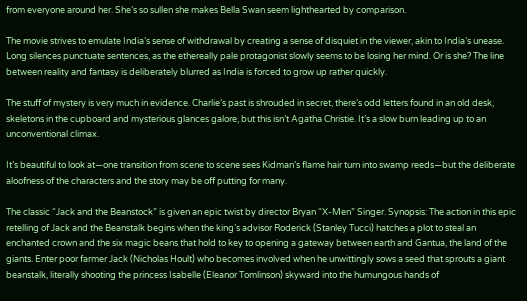from everyone around her. She’s so sullen she makes Bella Swan seem lighthearted by comparison.

The movie strives to emulate India’s sense of withdrawal by creating a sense of disquiet in the viewer, akin to India’s unease. Long silences punctuate sentences, as the ethereally pale protagonist slowly seems to be losing her mind. Or is she? The line between reality and fantasy is deliberately blurred as India is forced to grow up rather quickly.

The stuff of mystery is very much in evidence. Charlie’s past is shrouded in secret, there’s odd letters found in an old desk, skeletons in the cupboard and mysterious glances galore, but this isn’t Agatha Christie. It’s a slow burn leading up to an unconventional climax.

It’s beautiful to look at—one transition from scene to scene sees Kidman’s flame hair turn into swamp reeds—but the deliberate aloofness of the characters and the story may be off putting for many.

The classic “Jack and the Beanstock” is given an epic twist by director Bryan “X-Men” Singer. Synopsis: The action in this epic retelling of Jack and the Beanstalk begins when the king’s advisor Roderick (Stanley Tucci) hatches a plot to steal an enchanted crown and the six magic beans that hold to key to opening a gateway between earth and Gantua, the land of the giants. Enter poor farmer Jack (Nicholas Hoult) who becomes involved when he unwittingly sows a seed that sprouts a giant beanstalk, literally shooting the princess Isabelle (Eleanor Tomlinson) skyward into the humungous hands of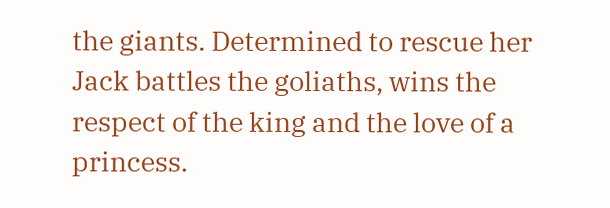the giants. Determined to rescue her Jack battles the goliaths, wins the respect of the king and the love of a princess.